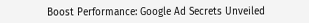Boost Performance: Google Ad Secrets Unveiled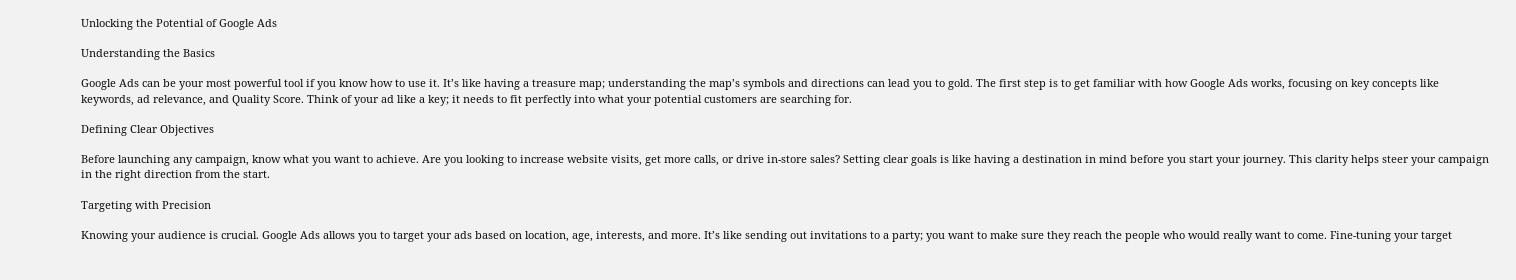Unlocking the Potential of Google Ads

Understanding the Basics

Google Ads can be your most powerful tool if you know how to use it. It’s like having a treasure map; understanding the map’s symbols and directions can lead you to gold. The first step is to get familiar with how Google Ads works, focusing on key concepts like keywords, ad relevance, and Quality Score. Think of your ad like a key; it needs to fit perfectly into what your potential customers are searching for.

Defining Clear Objectives

Before launching any campaign, know what you want to achieve. Are you looking to increase website visits, get more calls, or drive in-store sales? Setting clear goals is like having a destination in mind before you start your journey. This clarity helps steer your campaign in the right direction from the start.

Targeting with Precision

Knowing your audience is crucial. Google Ads allows you to target your ads based on location, age, interests, and more. It’s like sending out invitations to a party; you want to make sure they reach the people who would really want to come. Fine-tuning your target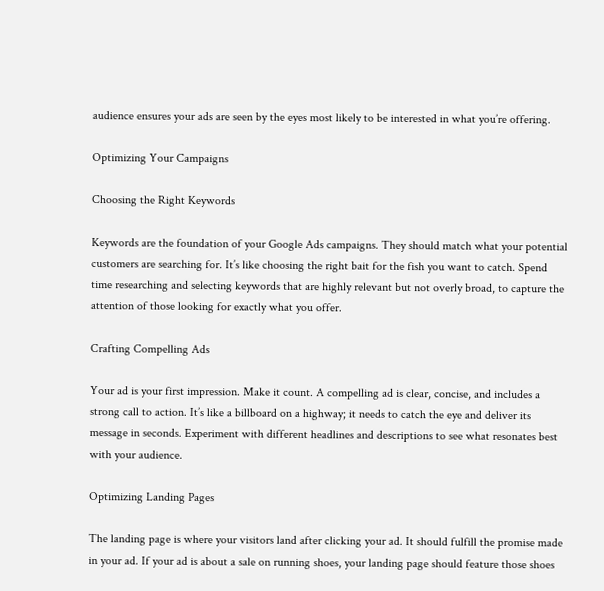audience ensures your ads are seen by the eyes most likely to be interested in what you’re offering.

Optimizing Your Campaigns

Choosing the Right Keywords

Keywords are the foundation of your Google Ads campaigns. They should match what your potential customers are searching for. It’s like choosing the right bait for the fish you want to catch. Spend time researching and selecting keywords that are highly relevant but not overly broad, to capture the attention of those looking for exactly what you offer.

Crafting Compelling Ads

Your ad is your first impression. Make it count. A compelling ad is clear, concise, and includes a strong call to action. It’s like a billboard on a highway; it needs to catch the eye and deliver its message in seconds. Experiment with different headlines and descriptions to see what resonates best with your audience.

Optimizing Landing Pages

The landing page is where your visitors land after clicking your ad. It should fulfill the promise made in your ad. If your ad is about a sale on running shoes, your landing page should feature those shoes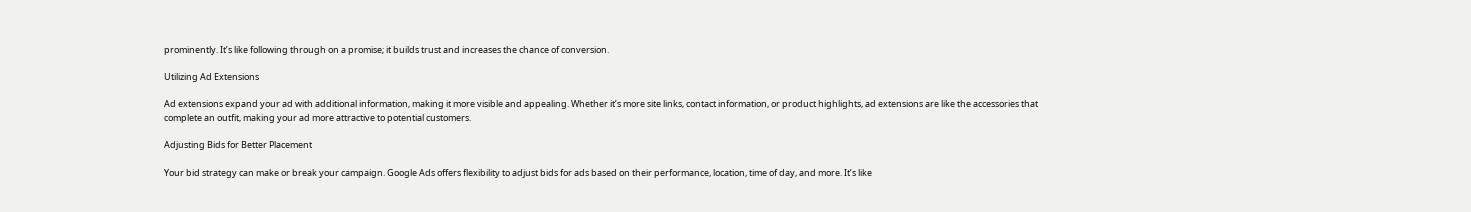prominently. It’s like following through on a promise; it builds trust and increases the chance of conversion.

Utilizing Ad Extensions

Ad extensions expand your ad with additional information, making it more visible and appealing. Whether it’s more site links, contact information, or product highlights, ad extensions are like the accessories that complete an outfit, making your ad more attractive to potential customers.

Adjusting Bids for Better Placement

Your bid strategy can make or break your campaign. Google Ads offers flexibility to adjust bids for ads based on their performance, location, time of day, and more. It’s like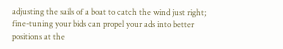adjusting the sails of a boat to catch the wind just right; fine-tuning your bids can propel your ads into better positions at the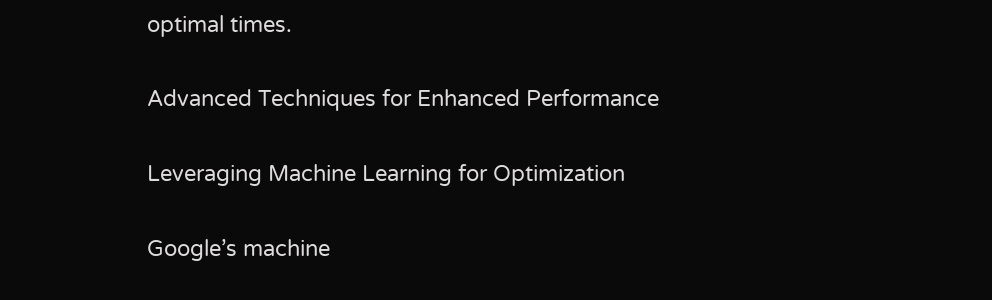optimal times.

Advanced Techniques for Enhanced Performance

Leveraging Machine Learning for Optimization

Google’s machine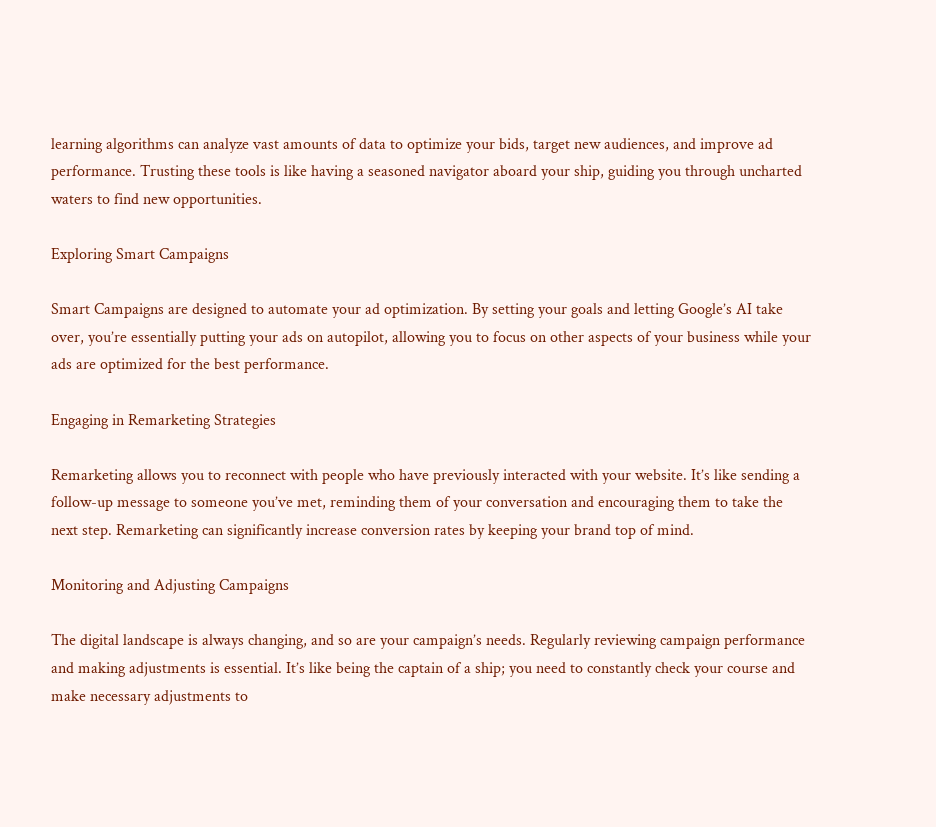learning algorithms can analyze vast amounts of data to optimize your bids, target new audiences, and improve ad performance. Trusting these tools is like having a seasoned navigator aboard your ship, guiding you through uncharted waters to find new opportunities.

Exploring Smart Campaigns

Smart Campaigns are designed to automate your ad optimization. By setting your goals and letting Google’s AI take over, you’re essentially putting your ads on autopilot, allowing you to focus on other aspects of your business while your ads are optimized for the best performance.

Engaging in Remarketing Strategies

Remarketing allows you to reconnect with people who have previously interacted with your website. It’s like sending a follow-up message to someone you’ve met, reminding them of your conversation and encouraging them to take the next step. Remarketing can significantly increase conversion rates by keeping your brand top of mind.

Monitoring and Adjusting Campaigns

The digital landscape is always changing, and so are your campaign’s needs. Regularly reviewing campaign performance and making adjustments is essential. It’s like being the captain of a ship; you need to constantly check your course and make necessary adjustments to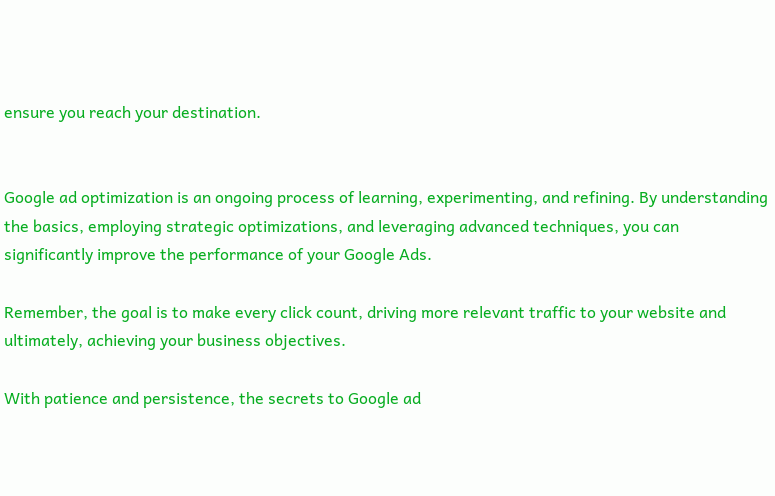ensure you reach your destination.


Google ad optimization is an ongoing process of learning, experimenting, and refining. By understanding the basics, employing strategic optimizations, and leveraging advanced techniques, you can significantly improve the performance of your Google Ads.

Remember, the goal is to make every click count, driving more relevant traffic to your website and ultimately, achieving your business objectives.

With patience and persistence, the secrets to Google ad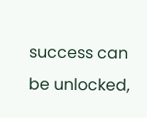success can be unlocked,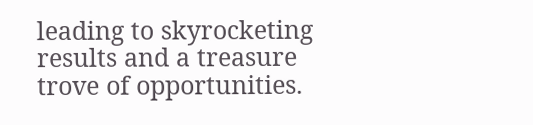leading to skyrocketing results and a treasure trove of opportunities.